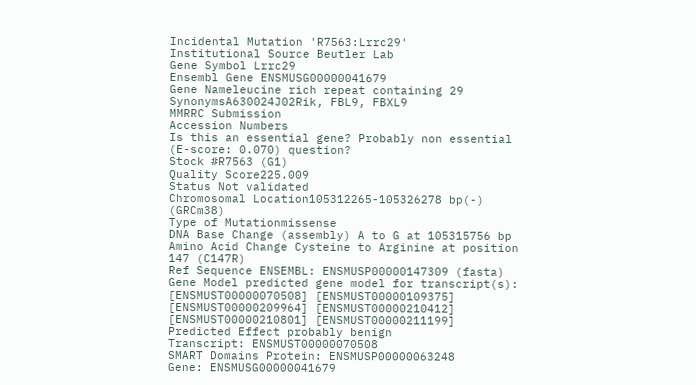Incidental Mutation 'R7563:Lrrc29'
Institutional Source Beutler Lab
Gene Symbol Lrrc29
Ensembl Gene ENSMUSG00000041679
Gene Nameleucine rich repeat containing 29
SynonymsA630024J02Rik, FBL9, FBXL9
MMRRC Submission
Accession Numbers
Is this an essential gene? Probably non essential (E-score: 0.070) question?
Stock #R7563 (G1)
Quality Score225.009
Status Not validated
Chromosomal Location105312265-105326278 bp(-) (GRCm38)
Type of Mutationmissense
DNA Base Change (assembly) A to G at 105315756 bp
Amino Acid Change Cysteine to Arginine at position 147 (C147R)
Ref Sequence ENSEMBL: ENSMUSP00000147309 (fasta)
Gene Model predicted gene model for transcript(s): [ENSMUST00000070508] [ENSMUST00000109375] [ENSMUST00000209964] [ENSMUST00000210412] [ENSMUST00000210801] [ENSMUST00000211199]
Predicted Effect probably benign
Transcript: ENSMUST00000070508
SMART Domains Protein: ENSMUSP00000063248
Gene: ENSMUSG00000041679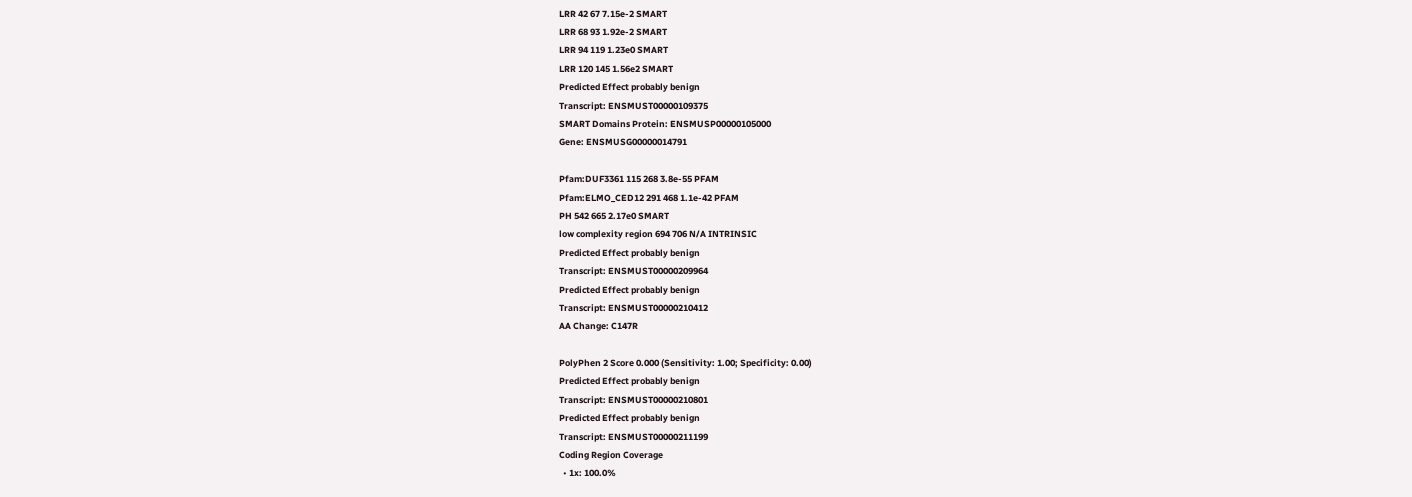LRR 42 67 7.15e-2 SMART
LRR 68 93 1.92e-2 SMART
LRR 94 119 1.23e0 SMART
LRR 120 145 1.56e2 SMART
Predicted Effect probably benign
Transcript: ENSMUST00000109375
SMART Domains Protein: ENSMUSP00000105000
Gene: ENSMUSG00000014791

Pfam:DUF3361 115 268 3.8e-55 PFAM
Pfam:ELMO_CED12 291 468 1.1e-42 PFAM
PH 542 665 2.17e0 SMART
low complexity region 694 706 N/A INTRINSIC
Predicted Effect probably benign
Transcript: ENSMUST00000209964
Predicted Effect probably benign
Transcript: ENSMUST00000210412
AA Change: C147R

PolyPhen 2 Score 0.000 (Sensitivity: 1.00; Specificity: 0.00)
Predicted Effect probably benign
Transcript: ENSMUST00000210801
Predicted Effect probably benign
Transcript: ENSMUST00000211199
Coding Region Coverage
  • 1x: 100.0%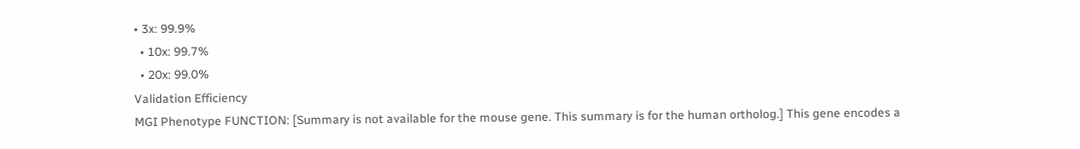• 3x: 99.9%
  • 10x: 99.7%
  • 20x: 99.0%
Validation Efficiency
MGI Phenotype FUNCTION: [Summary is not available for the mouse gene. This summary is for the human ortholog.] This gene encodes a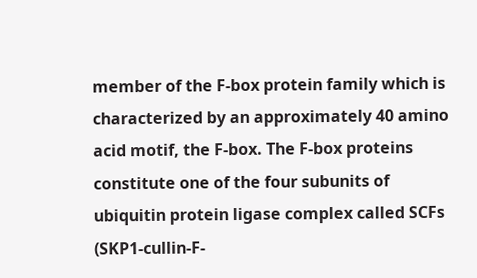member of the F-box protein family which is characterized by an approximately 40 amino acid motif, the F-box. The F-box proteins constitute one of the four subunits of ubiquitin protein ligase complex called SCFs (SKP1-cullin-F-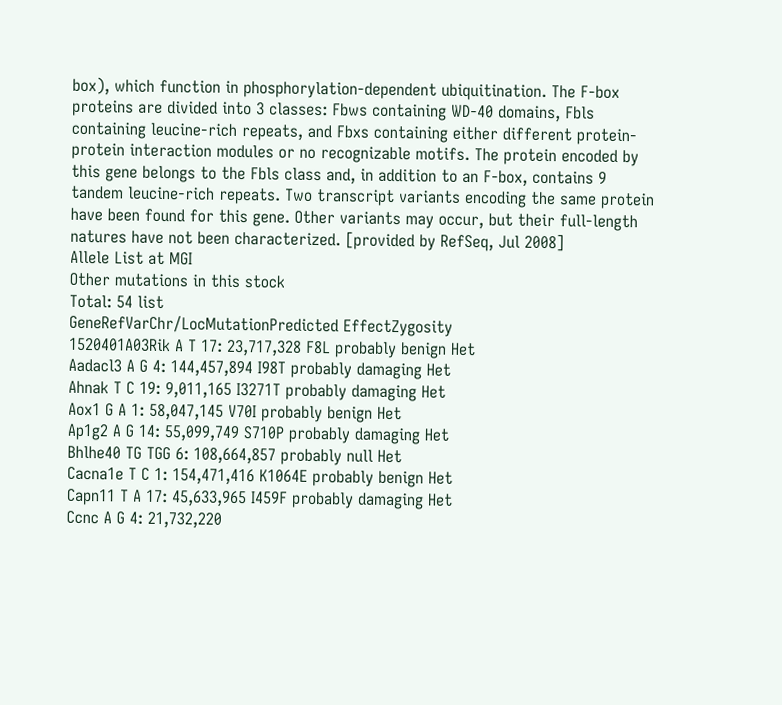box), which function in phosphorylation-dependent ubiquitination. The F-box proteins are divided into 3 classes: Fbws containing WD-40 domains, Fbls containing leucine-rich repeats, and Fbxs containing either different protein-protein interaction modules or no recognizable motifs. The protein encoded by this gene belongs to the Fbls class and, in addition to an F-box, contains 9 tandem leucine-rich repeats. Two transcript variants encoding the same protein have been found for this gene. Other variants may occur, but their full-length natures have not been characterized. [provided by RefSeq, Jul 2008]
Allele List at MGI
Other mutations in this stock
Total: 54 list
GeneRefVarChr/LocMutationPredicted EffectZygosity
1520401A03Rik A T 17: 23,717,328 F8L probably benign Het
Aadacl3 A G 4: 144,457,894 I98T probably damaging Het
Ahnak T C 19: 9,011,165 I3271T probably damaging Het
Aox1 G A 1: 58,047,145 V70I probably benign Het
Ap1g2 A G 14: 55,099,749 S710P probably damaging Het
Bhlhe40 TG TGG 6: 108,664,857 probably null Het
Cacna1e T C 1: 154,471,416 K1064E probably benign Het
Capn11 T A 17: 45,633,965 I459F probably damaging Het
Ccnc A G 4: 21,732,220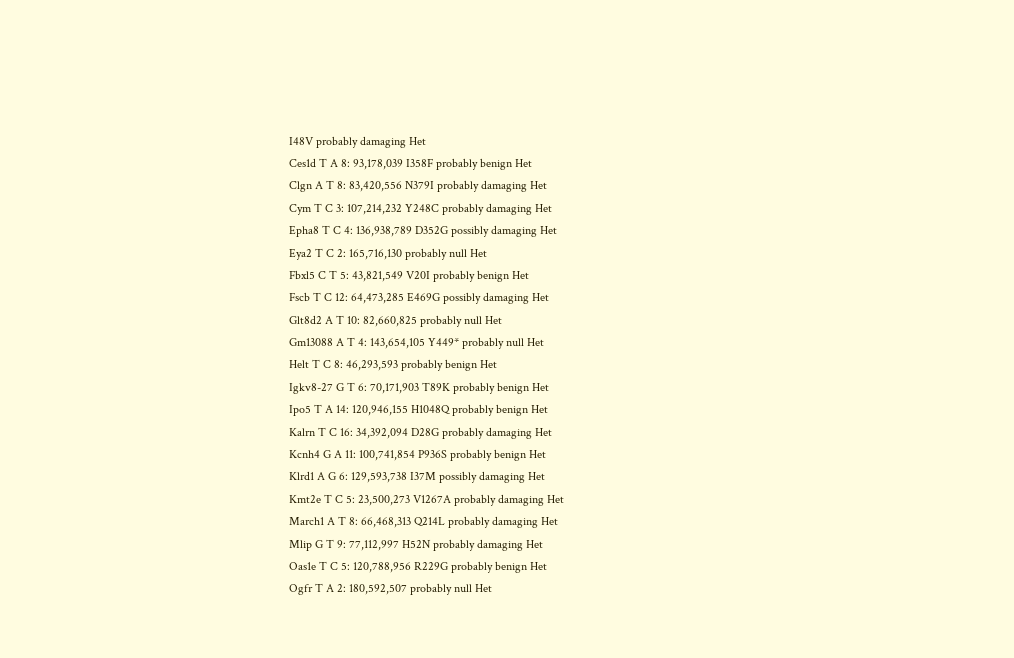I48V probably damaging Het
Ces1d T A 8: 93,178,039 I358F probably benign Het
Clgn A T 8: 83,420,556 N379I probably damaging Het
Cym T C 3: 107,214,232 Y248C probably damaging Het
Epha8 T C 4: 136,938,789 D352G possibly damaging Het
Eya2 T C 2: 165,716,130 probably null Het
Fbxl5 C T 5: 43,821,549 V20I probably benign Het
Fscb T C 12: 64,473,285 E469G possibly damaging Het
Glt8d2 A T 10: 82,660,825 probably null Het
Gm13088 A T 4: 143,654,105 Y449* probably null Het
Helt T C 8: 46,293,593 probably benign Het
Igkv8-27 G T 6: 70,171,903 T89K probably benign Het
Ipo5 T A 14: 120,946,155 H1048Q probably benign Het
Kalrn T C 16: 34,392,094 D28G probably damaging Het
Kcnh4 G A 11: 100,741,854 P936S probably benign Het
Klrd1 A G 6: 129,593,738 I37M possibly damaging Het
Kmt2e T C 5: 23,500,273 V1267A probably damaging Het
March1 A T 8: 66,468,313 Q214L probably damaging Het
Mlip G T 9: 77,112,997 H52N probably damaging Het
Oas1e T C 5: 120,788,956 R229G probably benign Het
Ogfr T A 2: 180,592,507 probably null Het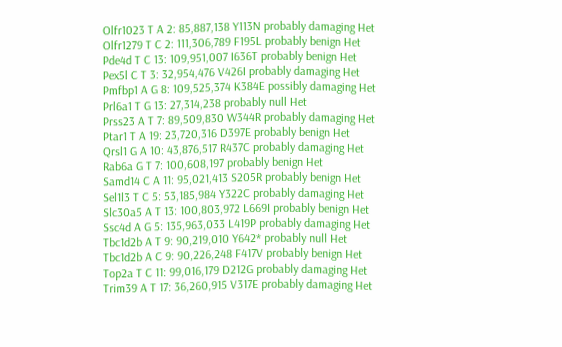Olfr1023 T A 2: 85,887,138 Y113N probably damaging Het
Olfr1279 T C 2: 111,306,789 F195L probably benign Het
Pde4d T C 13: 109,951,007 I636T probably benign Het
Pex5l C T 3: 32,954,476 V426I probably damaging Het
Pmfbp1 A G 8: 109,525,374 K384E possibly damaging Het
Prl6a1 T G 13: 27,314,238 probably null Het
Prss23 A T 7: 89,509,830 W344R probably damaging Het
Ptar1 T A 19: 23,720,316 D397E probably benign Het
Qrsl1 G A 10: 43,876,517 R437C probably damaging Het
Rab6a G T 7: 100,608,197 probably benign Het
Samd14 C A 11: 95,021,413 S205R probably benign Het
Sel1l3 T C 5: 53,185,984 Y322C probably damaging Het
Slc30a5 A T 13: 100,803,972 L669I probably benign Het
Ssc4d A G 5: 135,963,033 L419P probably damaging Het
Tbc1d2b A T 9: 90,219,010 Y642* probably null Het
Tbc1d2b A C 9: 90,226,248 F417V probably benign Het
Top2a T C 11: 99,016,179 D212G probably damaging Het
Trim39 A T 17: 36,260,915 V317E probably damaging Het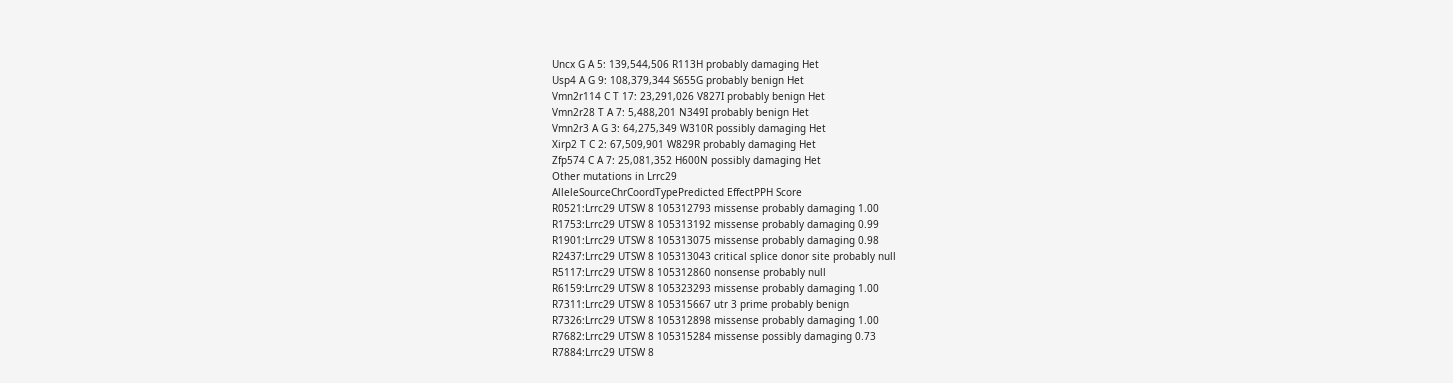Uncx G A 5: 139,544,506 R113H probably damaging Het
Usp4 A G 9: 108,379,344 S655G probably benign Het
Vmn2r114 C T 17: 23,291,026 V827I probably benign Het
Vmn2r28 T A 7: 5,488,201 N349I probably benign Het
Vmn2r3 A G 3: 64,275,349 W310R possibly damaging Het
Xirp2 T C 2: 67,509,901 W829R probably damaging Het
Zfp574 C A 7: 25,081,352 H600N possibly damaging Het
Other mutations in Lrrc29
AlleleSourceChrCoordTypePredicted EffectPPH Score
R0521:Lrrc29 UTSW 8 105312793 missense probably damaging 1.00
R1753:Lrrc29 UTSW 8 105313192 missense probably damaging 0.99
R1901:Lrrc29 UTSW 8 105313075 missense probably damaging 0.98
R2437:Lrrc29 UTSW 8 105313043 critical splice donor site probably null
R5117:Lrrc29 UTSW 8 105312860 nonsense probably null
R6159:Lrrc29 UTSW 8 105323293 missense probably damaging 1.00
R7311:Lrrc29 UTSW 8 105315667 utr 3 prime probably benign
R7326:Lrrc29 UTSW 8 105312898 missense probably damaging 1.00
R7682:Lrrc29 UTSW 8 105315284 missense possibly damaging 0.73
R7884:Lrrc29 UTSW 8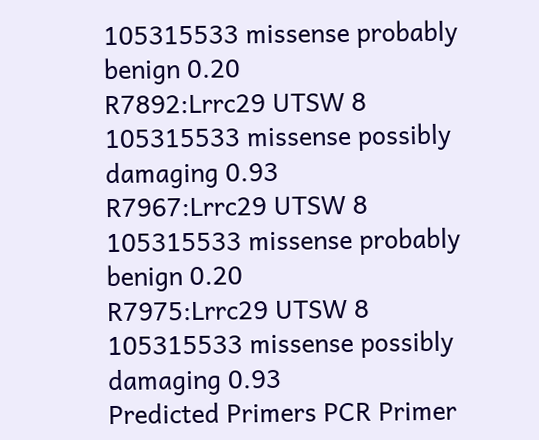105315533 missense probably benign 0.20
R7892:Lrrc29 UTSW 8 105315533 missense possibly damaging 0.93
R7967:Lrrc29 UTSW 8 105315533 missense probably benign 0.20
R7975:Lrrc29 UTSW 8 105315533 missense possibly damaging 0.93
Predicted Primers PCR Primer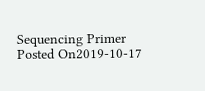Sequencing Primer
Posted On2019-10-17